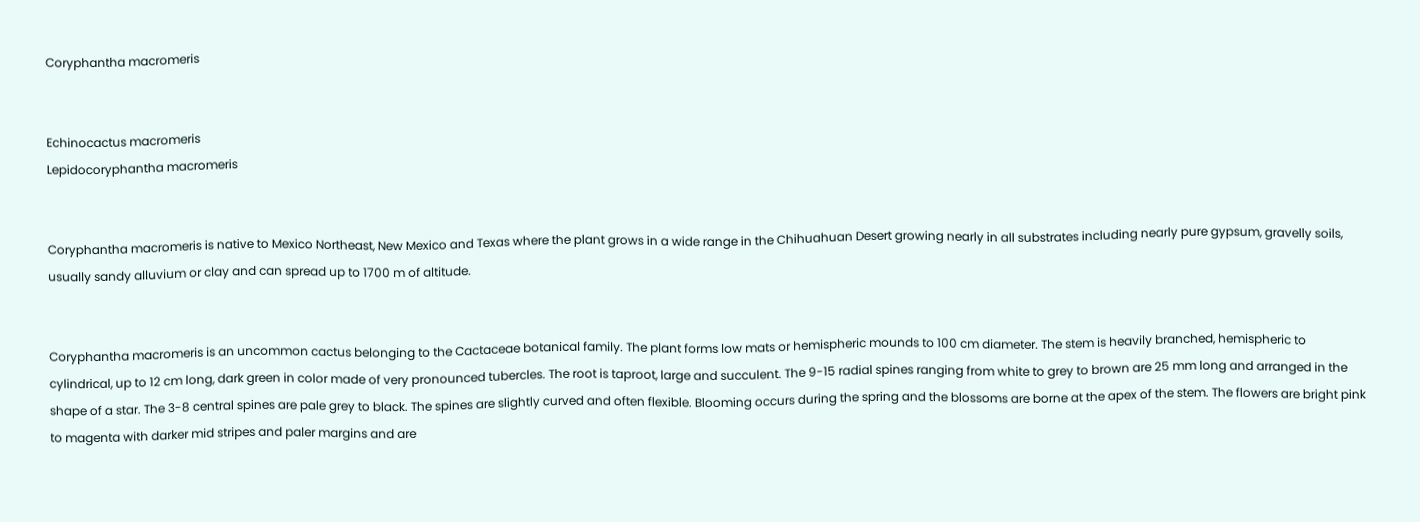Coryphantha macromeris


Echinocactus macromeris
Lepidocoryphantha macromeris


Coryphantha macromeris is native to Mexico Northeast, New Mexico and Texas where the plant grows in a wide range in the Chihuahuan Desert growing nearly in all substrates including nearly pure gypsum, gravelly soils, usually sandy alluvium or clay and can spread up to 1700 m of altitude.


Coryphantha macromeris is an uncommon cactus belonging to the Cactaceae botanical family. The plant forms low mats or hemispheric mounds to 100 cm diameter. The stem is heavily branched, hemispheric to cylindrical, up to 12 cm long, dark green in color made of very pronounced tubercles. The root is taproot, large and succulent. The 9-15 radial spines ranging from white to grey to brown are 25 mm long and arranged in the shape of a star. The 3-8 central spines are pale grey to black. The spines are slightly curved and often flexible. Blooming occurs during the spring and the blossoms are borne at the apex of the stem. The flowers are bright pink to magenta with darker mid stripes and paler margins and are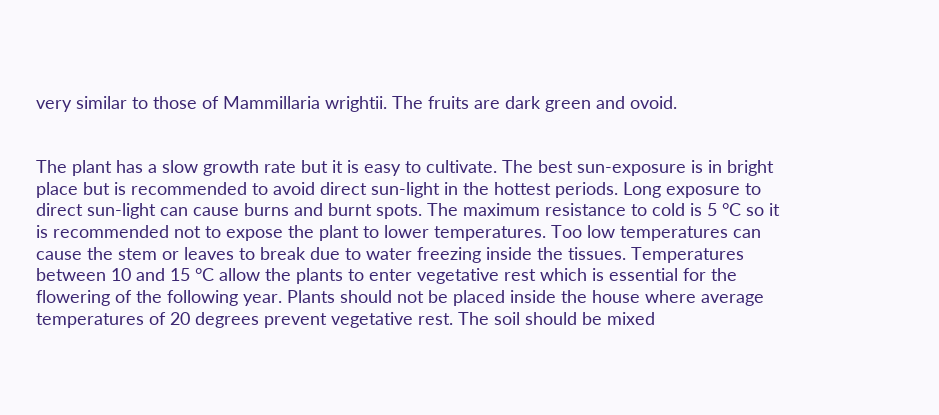very similar to those of Mammillaria wrightii. The fruits are dark green and ovoid.


The plant has a slow growth rate but it is easy to cultivate. The best sun-exposure is in bright place but is recommended to avoid direct sun-light in the hottest periods. Long exposure to direct sun-light can cause burns and burnt spots. The maximum resistance to cold is 5 °C so it is recommended not to expose the plant to lower temperatures. Too low temperatures can cause the stem or leaves to break due to water freezing inside the tissues. Temperatures between 10 and 15 °C allow the plants to enter vegetative rest which is essential for the flowering of the following year. Plants should not be placed inside the house where average temperatures of 20 degrees prevent vegetative rest. The soil should be mixed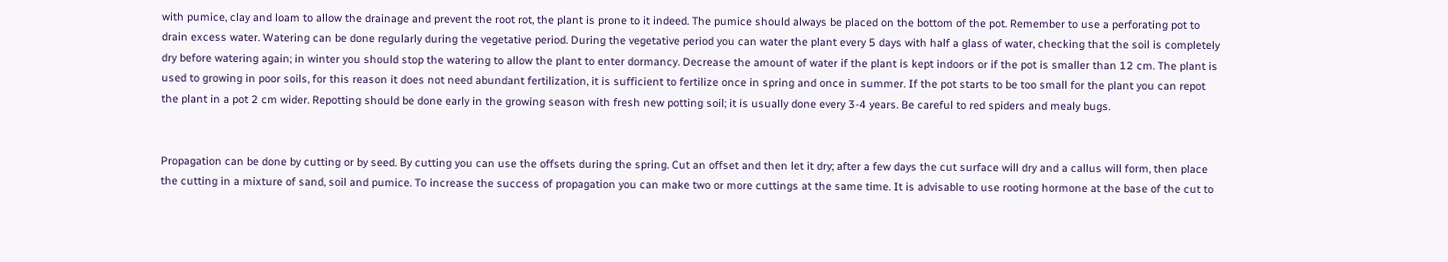with pumice, clay and loam to allow the drainage and prevent the root rot, the plant is prone to it indeed. The pumice should always be placed on the bottom of the pot. Remember to use a perforating pot to drain excess water. Watering can be done regularly during the vegetative period. During the vegetative period you can water the plant every 5 days with half a glass of water, checking that the soil is completely dry before watering again; in winter you should stop the watering to allow the plant to enter dormancy. Decrease the amount of water if the plant is kept indoors or if the pot is smaller than 12 cm. The plant is used to growing in poor soils, for this reason it does not need abundant fertilization, it is sufficient to fertilize once in spring and once in summer. If the pot starts to be too small for the plant you can repot the plant in a pot 2 cm wider. Repotting should be done early in the growing season with fresh new potting soil; it is usually done every 3-4 years. Be careful to red spiders and mealy bugs.


Propagation can be done by cutting or by seed. By cutting you can use the offsets during the spring. Cut an offset and then let it dry; after a few days the cut surface will dry and a callus will form, then place the cutting in a mixture of sand, soil and pumice. To increase the success of propagation you can make two or more cuttings at the same time. It is advisable to use rooting hormone at the base of the cut to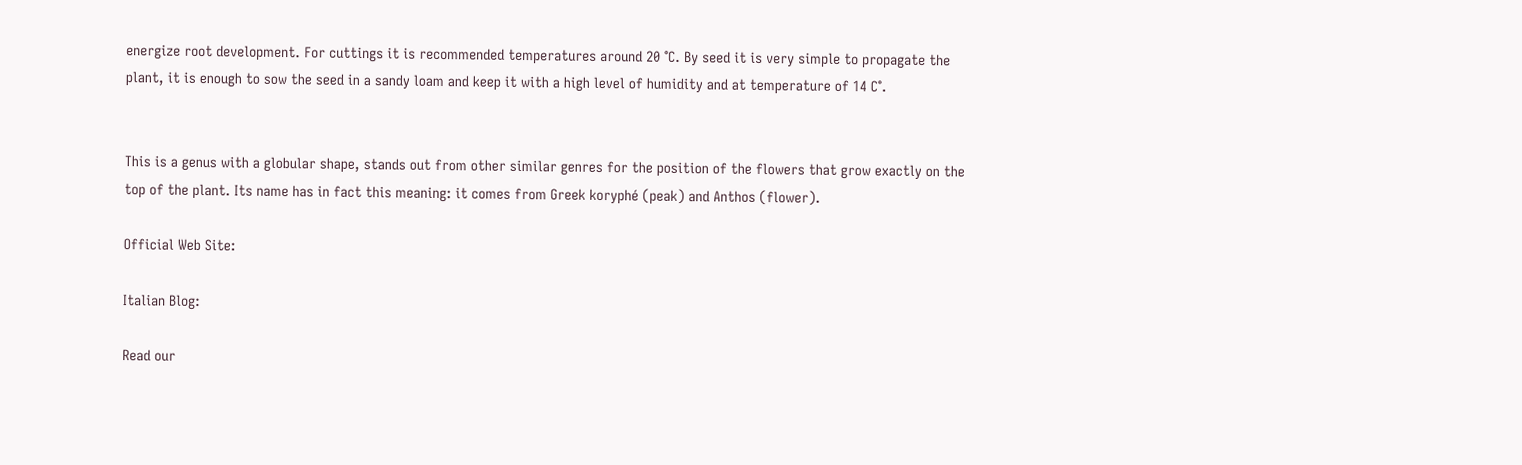energize root development. For cuttings it is recommended temperatures around 20 °C. By seed it is very simple to propagate the plant, it is enough to sow the seed in a sandy loam and keep it with a high level of humidity and at temperature of 14 C°.


This is a genus with a globular shape, stands out from other similar genres for the position of the flowers that grow exactly on the top of the plant. Its name has in fact this meaning: it comes from Greek koryphé (peak) and Anthos (flower).

Official Web Site:

Italian Blog:

Read our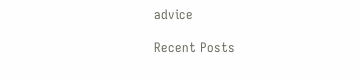advice

Recent Posts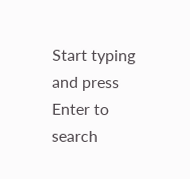Start typing and press Enter to search